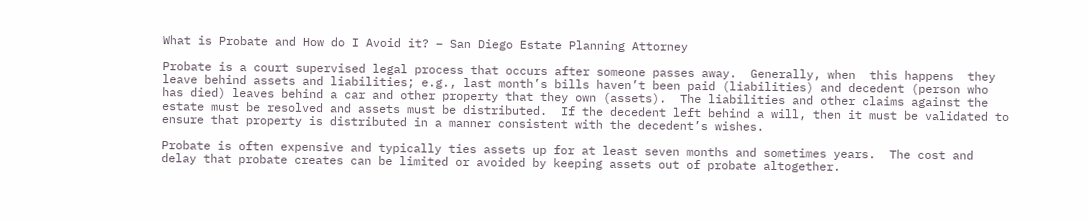What is Probate and How do I Avoid it? – San Diego Estate Planning Attorney

Probate is a court supervised legal process that occurs after someone passes away.  Generally, when  this happens  they leave behind assets and liabilities; e.g., last month’s bills haven’t been paid (liabilities) and decedent (person who has died) leaves behind a car and other property that they own (assets).  The liabilities and other claims against the estate must be resolved and assets must be distributed.  If the decedent left behind a will, then it must be validated to ensure that property is distributed in a manner consistent with the decedent’s wishes.

Probate is often expensive and typically ties assets up for at least seven months and sometimes years.  The cost and delay that probate creates can be limited or avoided by keeping assets out of probate altogether.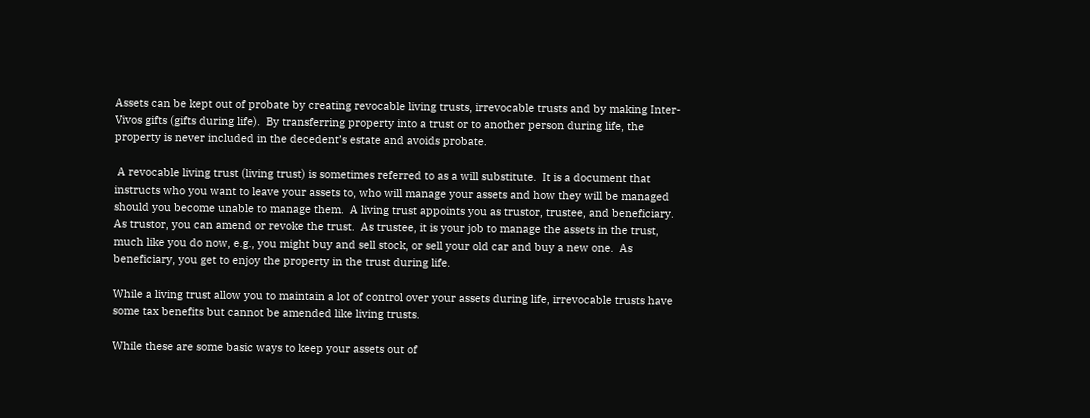Assets can be kept out of probate by creating revocable living trusts, irrevocable trusts and by making Inter-Vivos gifts (gifts during life).  By transferring property into a trust or to another person during life, the property is never included in the decedent’s estate and avoids probate.

 A revocable living trust (living trust) is sometimes referred to as a will substitute.  It is a document that instructs who you want to leave your assets to, who will manage your assets and how they will be managed should you become unable to manage them.  A living trust appoints you as trustor, trustee, and beneficiary.  As trustor, you can amend or revoke the trust.  As trustee, it is your job to manage the assets in the trust, much like you do now, e.g., you might buy and sell stock, or sell your old car and buy a new one.  As beneficiary, you get to enjoy the property in the trust during life.

While a living trust allow you to maintain a lot of control over your assets during life, irrevocable trusts have some tax benefits but cannot be amended like living trusts.

While these are some basic ways to keep your assets out of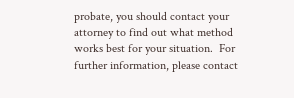probate, you should contact your attorney to find out what method works best for your situation.  For further information, please contact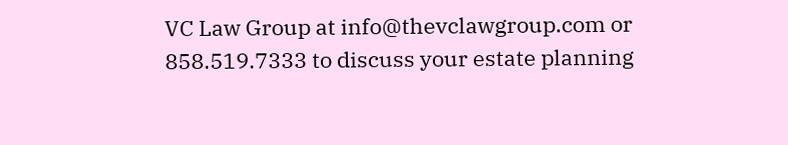VC Law Group at info@thevclawgroup.com or 858.519.7333 to discuss your estate planning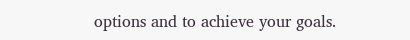options and to achieve your goals.